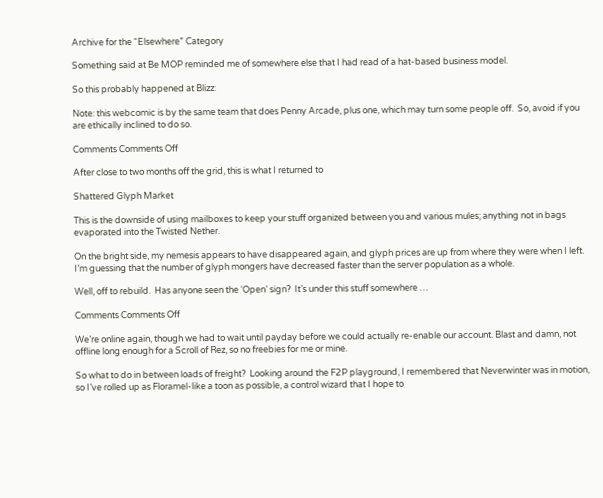Archive for the “Elsewhere” Category

Something said at Be MOP reminded me of somewhere else that I had read of a hat-based business model.

So this probably happened at Blizz:

Note: this webcomic is by the same team that does Penny Arcade, plus one, which may turn some people off.  So, avoid if you are ethically inclined to do so.

Comments Comments Off

After close to two months off the grid, this is what I returned to

Shattered Glyph Market

This is the downside of using mailboxes to keep your stuff organized between you and various mules; anything not in bags evaporated into the Twisted Nether.

On the bright side, my nemesis appears to have disappeared again, and glyph prices are up from where they were when I left. I’m guessing that the number of glyph mongers have decreased faster than the server population as a whole.

Well, off to rebuild.  Has anyone seen the ‘Open’ sign?  It’s under this stuff somewhere …

Comments Comments Off

We’re online again, though we had to wait until payday before we could actually re-enable our account. Blast and damn, not offline long enough for a Scroll of Rez, so no freebies for me or mine.

So what to do in between loads of freight?  Looking around the F2P playground, I remembered that Neverwinter was in motion, so I’ve rolled up as Floramel-like a toon as possible, a control wizard that I hope to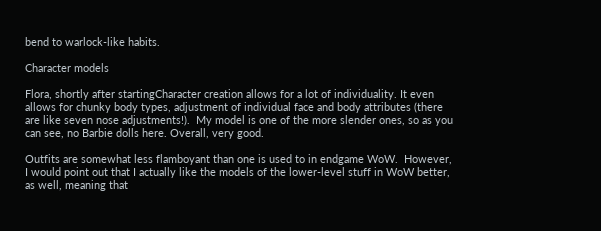bend to warlock-like habits.

Character models

Flora, shortly after startingCharacter creation allows for a lot of individuality. It even allows for chunky body types, adjustment of individual face and body attributes (there are like seven nose adjustments!).  My model is one of the more slender ones, so as you can see, no Barbie dolls here. Overall, very good.

Outfits are somewhat less flamboyant than one is used to in endgame WoW.  However, I would point out that I actually like the models of the lower-level stuff in WoW better, as well, meaning that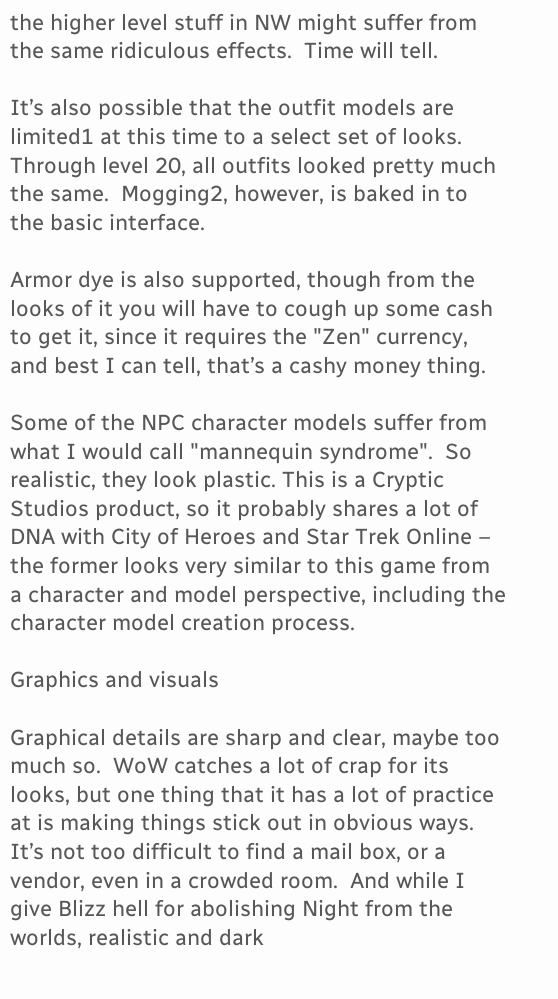the higher level stuff in NW might suffer from the same ridiculous effects.  Time will tell.

It’s also possible that the outfit models are limited1 at this time to a select set of looks. Through level 20, all outfits looked pretty much the same.  Mogging2, however, is baked in to the basic interface.

Armor dye is also supported, though from the looks of it you will have to cough up some cash to get it, since it requires the "Zen" currency, and best I can tell, that’s a cashy money thing.

Some of the NPC character models suffer from what I would call "mannequin syndrome".  So realistic, they look plastic. This is a Cryptic Studios product, so it probably shares a lot of DNA with City of Heroes and Star Trek Online – the former looks very similar to this game from a character and model perspective, including the character model creation process.

Graphics and visuals

Graphical details are sharp and clear, maybe too much so.  WoW catches a lot of crap for its looks, but one thing that it has a lot of practice at is making things stick out in obvious ways.  It’s not too difficult to find a mail box, or a vendor, even in a crowded room.  And while I give Blizz hell for abolishing Night from the worlds, realistic and dark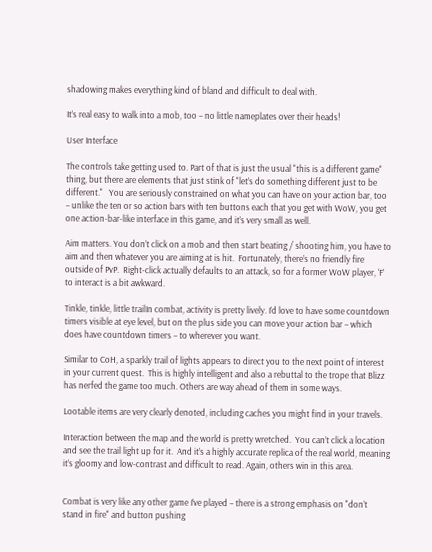shadowing makes everything kind of bland and difficult to deal with.

It’s real easy to walk into a mob, too – no little nameplates over their heads!

User Interface

The controls take getting used to. Part of that is just the usual "this is a different game" thing, but there are elements that just stink of "let’s do something different just to be different."   You are seriously constrained on what you can have on your action bar, too  – unlike the ten or so action bars with ten buttons each that you get with WoW, you get one action-bar-like interface in this game, and it’s very small as well.

Aim matters. You don’t click on a mob and then start beating / shooting him, you have to aim and then whatever you are aiming at is hit.  Fortunately, there’s no friendly fire outside of PvP.  Right-click actually defaults to an attack, so for a former WoW player, ‘F’ to interact is a bit awkward.

Tinkle, tinkle, little trailIn combat, activity is pretty lively. I’d love to have some countdown timers visible at eye level, but on the plus side you can move your action bar – which does have countdown timers – to wherever you want.

Similar to CoH, a sparkly trail of lights appears to direct you to the next point of interest in your current quest.  This is highly intelligent and also a rebuttal to the trope that Blizz has nerfed the game too much. Others are way ahead of them in some ways.

Lootable items are very clearly denoted, including caches you might find in your travels.

Interaction between the map and the world is pretty wretched.  You can’t click a location and see the trail light up for it.  And it’s a highly accurate replica of the real world, meaning it’s gloomy and low-contrast and difficult to read. Again, others win in this area.


Combat is very like any other game I’ve played – there is a strong emphasis on "don’t stand in fire" and button pushing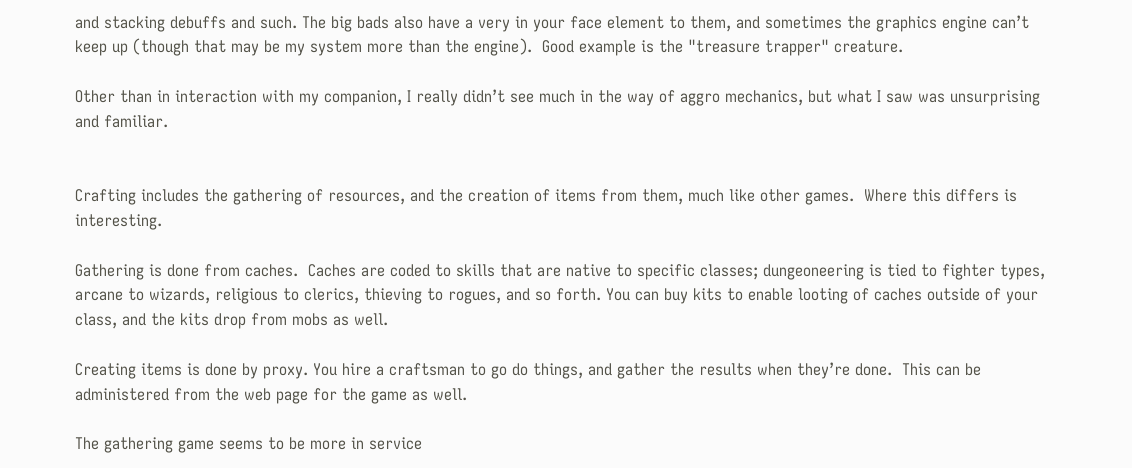and stacking debuffs and such. The big bads also have a very in your face element to them, and sometimes the graphics engine can’t keep up (though that may be my system more than the engine).  Good example is the "treasure trapper" creature.

Other than in interaction with my companion, I really didn’t see much in the way of aggro mechanics, but what I saw was unsurprising and familiar.


Crafting includes the gathering of resources, and the creation of items from them, much like other games.  Where this differs is interesting.

Gathering is done from caches.  Caches are coded to skills that are native to specific classes; dungeoneering is tied to fighter types, arcane to wizards, religious to clerics, thieving to rogues, and so forth. You can buy kits to enable looting of caches outside of your class, and the kits drop from mobs as well.

Creating items is done by proxy. You hire a craftsman to go do things, and gather the results when they’re done.  This can be administered from the web page for the game as well.

The gathering game seems to be more in service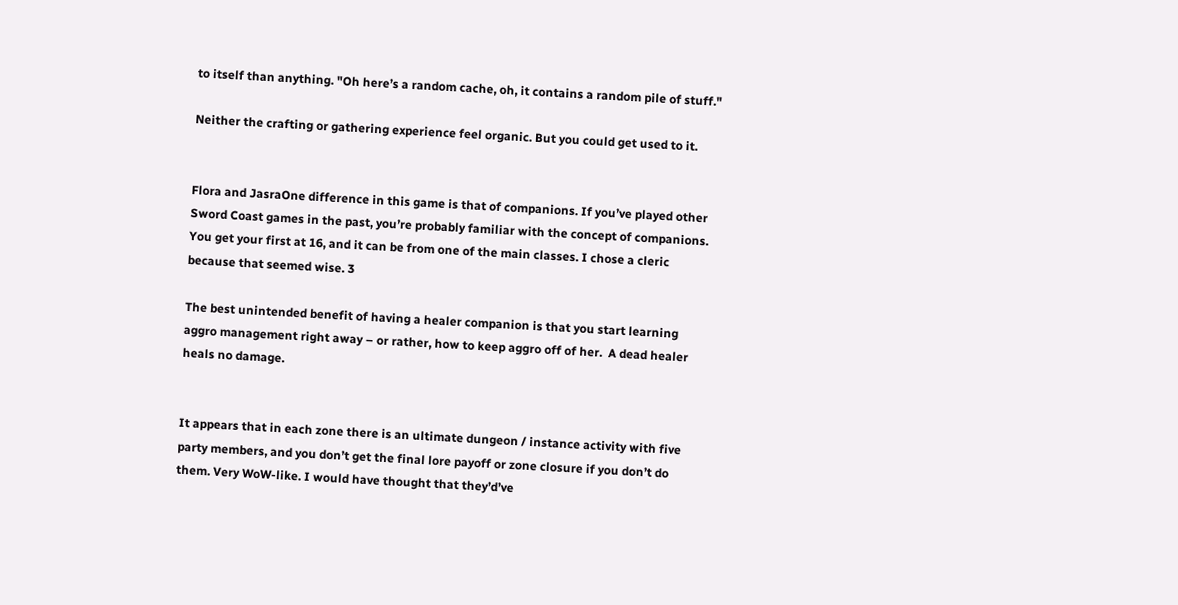to itself than anything. "Oh here’s a random cache, oh, it contains a random pile of stuff."

Neither the crafting or gathering experience feel organic. But you could get used to it.


Flora and JasraOne difference in this game is that of companions. If you’ve played other Sword Coast games in the past, you’re probably familiar with the concept of companions.  You get your first at 16, and it can be from one of the main classes. I chose a cleric because that seemed wise. 3

The best unintended benefit of having a healer companion is that you start learning aggro management right away – or rather, how to keep aggro off of her.  A dead healer heals no damage.


It appears that in each zone there is an ultimate dungeon / instance activity with five party members, and you don’t get the final lore payoff or zone closure if you don’t do them. Very WoW-like. I would have thought that they’d’ve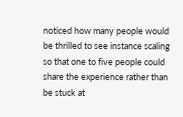noticed how many people would be thrilled to see instance scaling so that one to five people could share the experience rather than be stuck at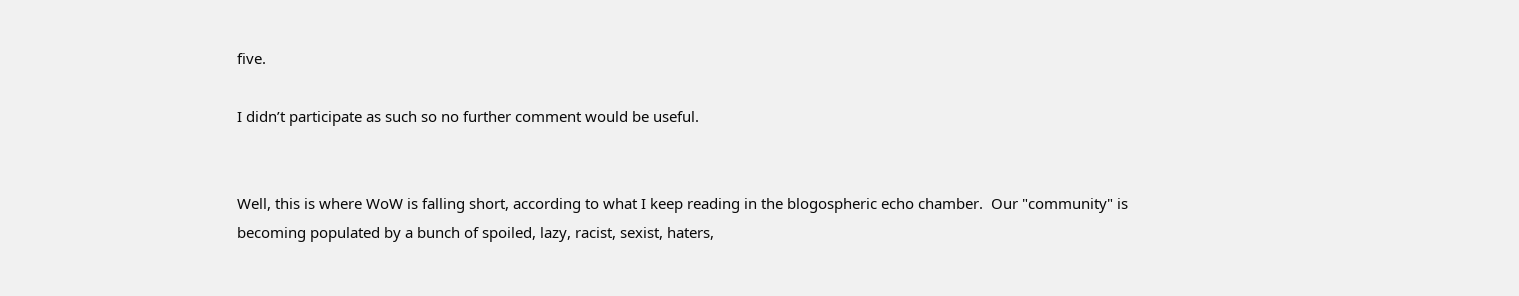five.

I didn’t participate as such so no further comment would be useful.


Well, this is where WoW is falling short, according to what I keep reading in the blogospheric echo chamber.  Our "community" is becoming populated by a bunch of spoiled, lazy, racist, sexist, haters,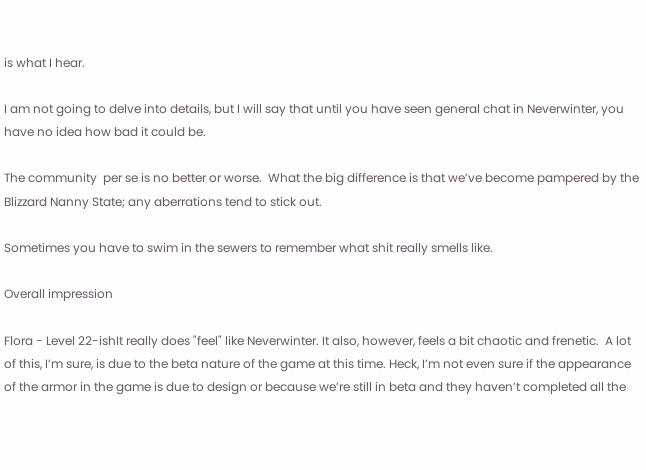is what I hear.

I am not going to delve into details, but I will say that until you have seen general chat in Neverwinter, you have no idea how bad it could be.

The community  per se is no better or worse.  What the big difference is that we’ve become pampered by the Blizzard Nanny State; any aberrations tend to stick out.

Sometimes you have to swim in the sewers to remember what shit really smells like.

Overall impression

Flora - Level 22-ishIt really does "feel" like Neverwinter. It also, however, feels a bit chaotic and frenetic.  A lot of this, I’m sure, is due to the beta nature of the game at this time. Heck, I’m not even sure if the appearance of the armor in the game is due to design or because we’re still in beta and they haven’t completed all the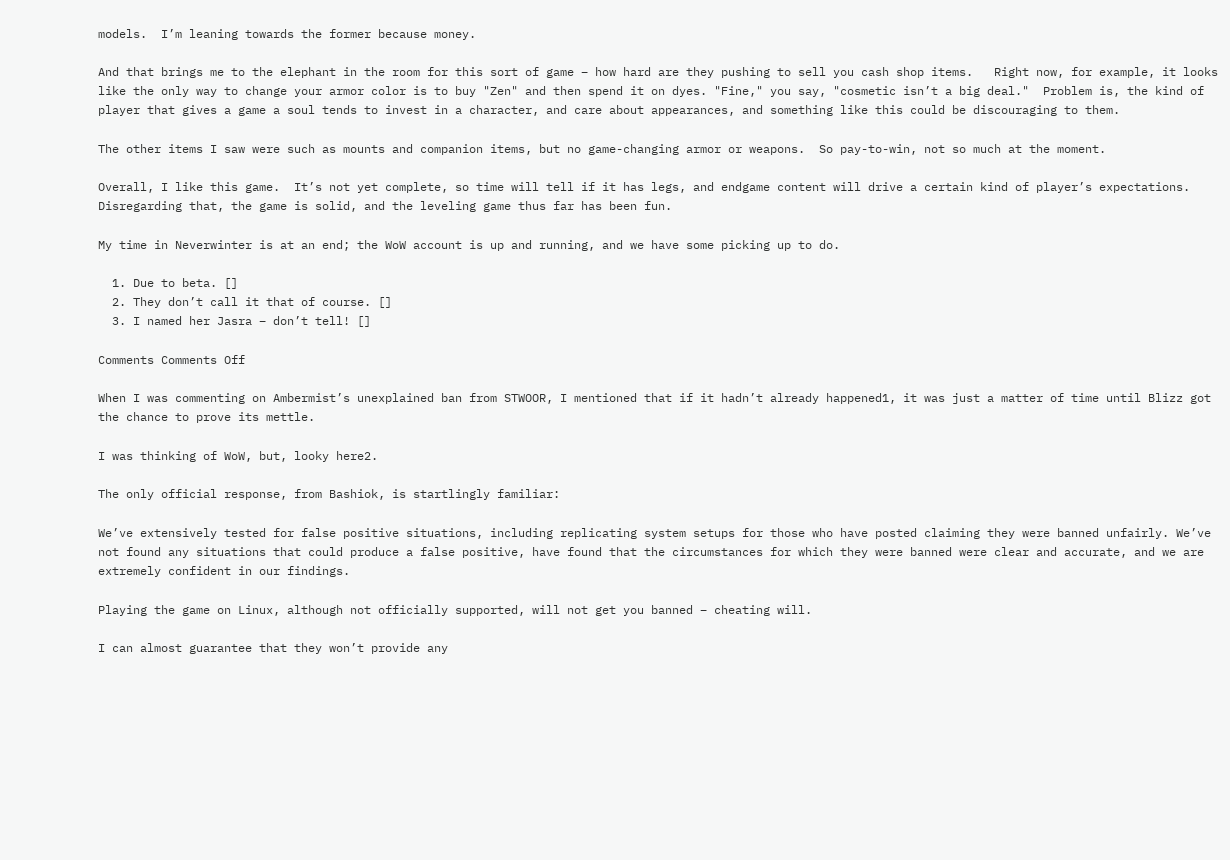models.  I’m leaning towards the former because money.

And that brings me to the elephant in the room for this sort of game – how hard are they pushing to sell you cash shop items.   Right now, for example, it looks like the only way to change your armor color is to buy "Zen" and then spend it on dyes. "Fine," you say, "cosmetic isn’t a big deal."  Problem is, the kind of player that gives a game a soul tends to invest in a character, and care about appearances, and something like this could be discouraging to them.

The other items I saw were such as mounts and companion items, but no game-changing armor or weapons.  So pay-to-win, not so much at the moment.

Overall, I like this game.  It’s not yet complete, so time will tell if it has legs, and endgame content will drive a certain kind of player’s expectations. Disregarding that, the game is solid, and the leveling game thus far has been fun.

My time in Neverwinter is at an end; the WoW account is up and running, and we have some picking up to do.

  1. Due to beta. []
  2. They don’t call it that of course. []
  3. I named her Jasra – don’t tell! []

Comments Comments Off

When I was commenting on Ambermist’s unexplained ban from STWOOR, I mentioned that if it hadn’t already happened1, it was just a matter of time until Blizz got the chance to prove its mettle.

I was thinking of WoW, but, looky here2.

The only official response, from Bashiok, is startlingly familiar:

We’ve extensively tested for false positive situations, including replicating system setups for those who have posted claiming they were banned unfairly. We’ve not found any situations that could produce a false positive, have found that the circumstances for which they were banned were clear and accurate, and we are extremely confident in our findings.

Playing the game on Linux, although not officially supported, will not get you banned – cheating will.

I can almost guarantee that they won’t provide any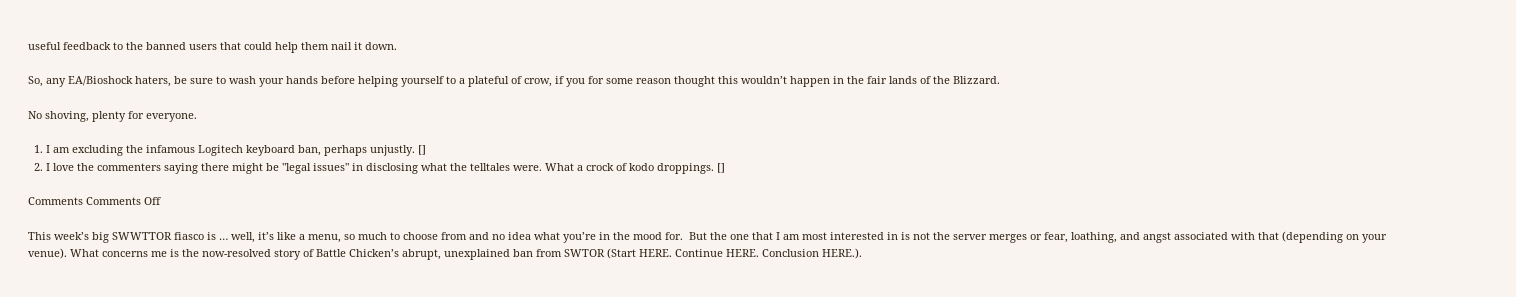useful feedback to the banned users that could help them nail it down.

So, any EA/Bioshock haters, be sure to wash your hands before helping yourself to a plateful of crow, if you for some reason thought this wouldn’t happen in the fair lands of the Blizzard.

No shoving, plenty for everyone.

  1. I am excluding the infamous Logitech keyboard ban, perhaps unjustly. []
  2. I love the commenters saying there might be "legal issues" in disclosing what the telltales were. What a crock of kodo droppings. []

Comments Comments Off

This week’s big SWWTTOR fiasco is … well, it’s like a menu, so much to choose from and no idea what you’re in the mood for.  But the one that I am most interested in is not the server merges or fear, loathing, and angst associated with that (depending on your venue). What concerns me is the now-resolved story of Battle Chicken’s abrupt, unexplained ban from SWTOR (Start HERE. Continue HERE. Conclusion HERE.).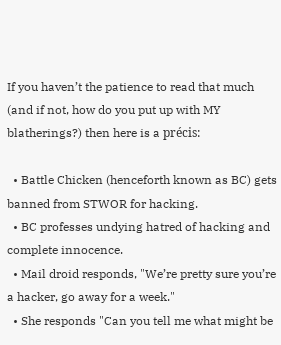If you haven’t the patience to read that much (and if not, how do you put up with MY blatherings?) then here is a précis:

  • Battle Chicken (henceforth known as BC) gets banned from STWOR for hacking.
  • BC professes undying hatred of hacking and complete innocence.
  • Mail droid responds, "We’re pretty sure you’re a hacker, go away for a week."
  • She responds "Can you tell me what might be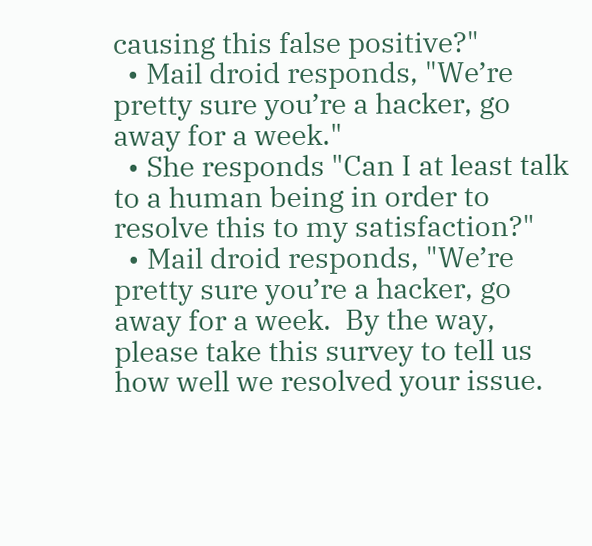causing this false positive?"
  • Mail droid responds, "We’re pretty sure you’re a hacker, go away for a week."
  • She responds "Can I at least talk to a human being in order to resolve this to my satisfaction?"
  • Mail droid responds, "We’re pretty sure you’re a hacker, go away for a week.  By the way, please take this survey to tell us how well we resolved your issue.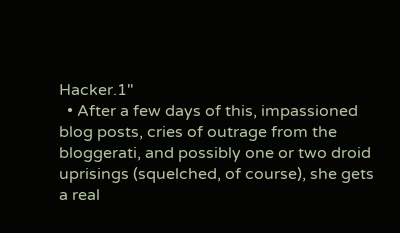Hacker.1"
  • After a few days of this, impassioned blog posts, cries of outrage from the bloggerati, and possibly one or two droid uprisings (squelched, of course), she gets a real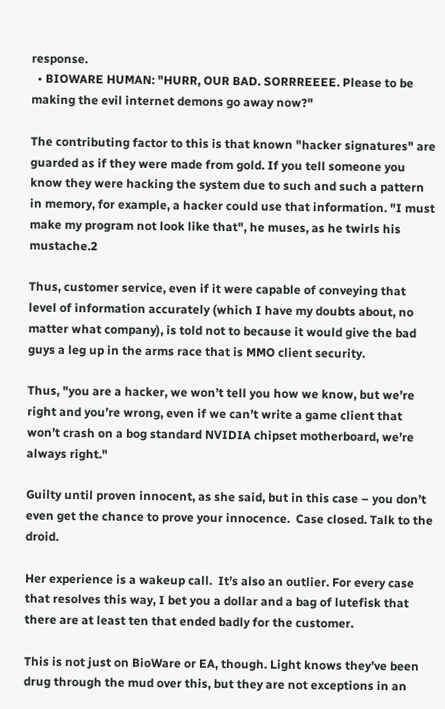response.
  • BIOWARE HUMAN: "HURR, OUR BAD. SORRREEEE. Please to be making the evil internet demons go away now?"

The contributing factor to this is that known "hacker signatures" are guarded as if they were made from gold. If you tell someone you know they were hacking the system due to such and such a pattern in memory, for example, a hacker could use that information. "I must make my program not look like that", he muses, as he twirls his mustache.2

Thus, customer service, even if it were capable of conveying that level of information accurately (which I have my doubts about, no matter what company), is told not to because it would give the bad guys a leg up in the arms race that is MMO client security.

Thus, "you are a hacker, we won’t tell you how we know, but we’re right and you’re wrong, even if we can’t write a game client that won’t crash on a bog standard NVIDIA chipset motherboard, we’re always right."

Guilty until proven innocent, as she said, but in this case – you don’t even get the chance to prove your innocence.  Case closed. Talk to the droid.

Her experience is a wakeup call.  It’s also an outlier. For every case that resolves this way, I bet you a dollar and a bag of lutefisk that there are at least ten that ended badly for the customer.

This is not just on BioWare or EA, though. Light knows they’ve been drug through the mud over this, but they are not exceptions in an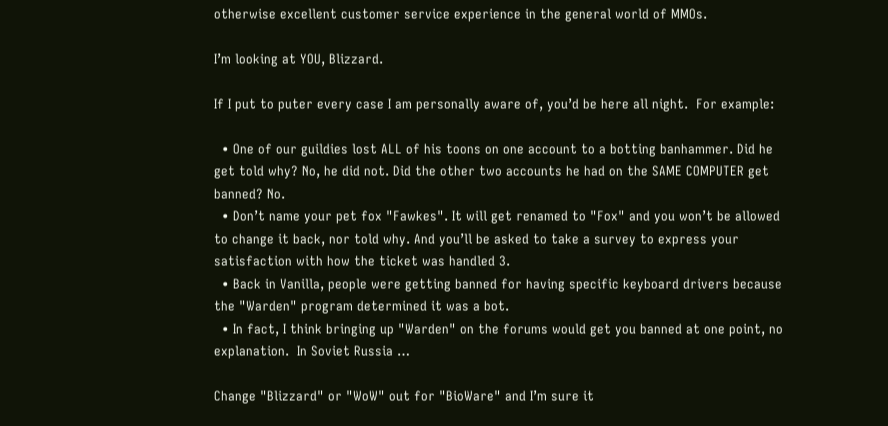otherwise excellent customer service experience in the general world of MMOs.

I’m looking at YOU, Blizzard.

If I put to puter every case I am personally aware of, you’d be here all night.  For example:

  • One of our guildies lost ALL of his toons on one account to a botting banhammer. Did he get told why? No, he did not. Did the other two accounts he had on the SAME COMPUTER get banned? No.
  • Don’t name your pet fox "Fawkes". It will get renamed to "Fox" and you won’t be allowed to change it back, nor told why. And you’ll be asked to take a survey to express your satisfaction with how the ticket was handled 3.
  • Back in Vanilla, people were getting banned for having specific keyboard drivers because the "Warden" program determined it was a bot.
  • In fact, I think bringing up "Warden" on the forums would get you banned at one point, no explanation.  In Soviet Russia …

Change "Blizzard" or "WoW" out for "BioWare" and I’m sure it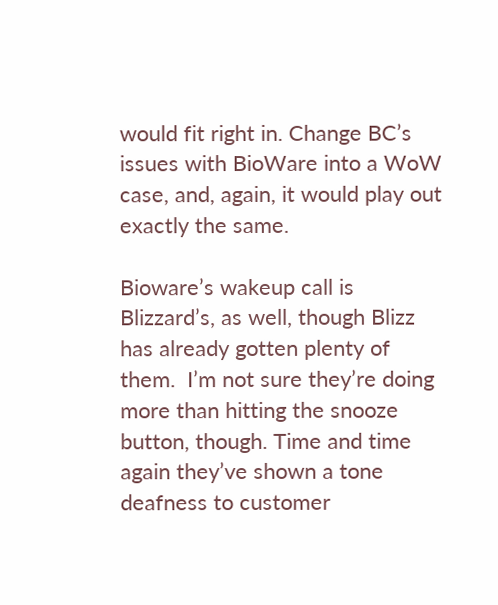would fit right in. Change BC’s issues with BioWare into a WoW case, and, again, it would play out exactly the same.

Bioware’s wakeup call is Blizzard’s, as well, though Blizz has already gotten plenty of them.  I’m not sure they’re doing more than hitting the snooze button, though. Time and time again they’ve shown a tone deafness to customer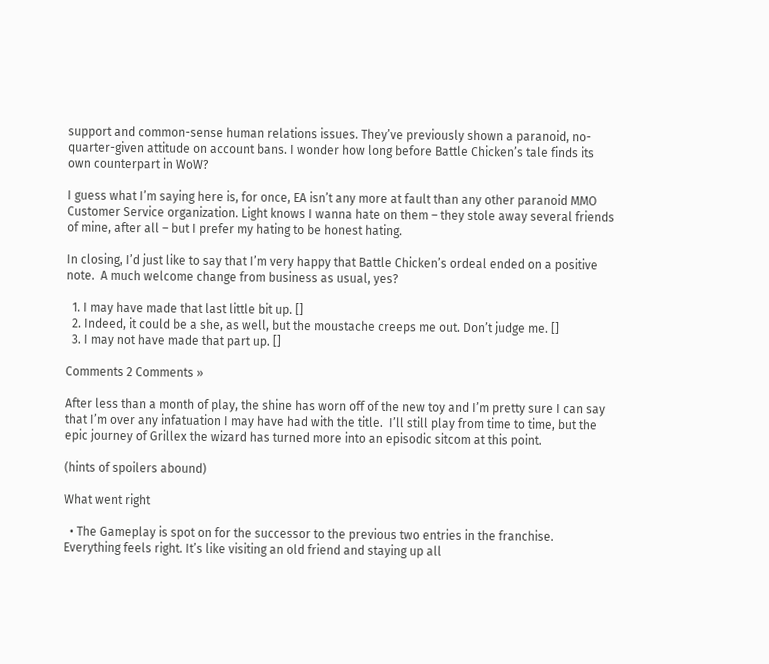support and common-sense human relations issues. They’ve previously shown a paranoid, no-quarter-given attitude on account bans. I wonder how long before Battle Chicken’s tale finds its own counterpart in WoW?

I guess what I’m saying here is, for once, EA isn’t any more at fault than any other paranoid MMO Customer Service organization. Light knows I wanna hate on them – they stole away several friends of mine, after all – but I prefer my hating to be honest hating.

In closing, I’d just like to say that I’m very happy that Battle Chicken’s ordeal ended on a positive note.  A much welcome change from business as usual, yes?

  1. I may have made that last little bit up. []
  2. Indeed, it could be a she, as well, but the moustache creeps me out. Don’t judge me. []
  3. I may not have made that part up. []

Comments 2 Comments »

After less than a month of play, the shine has worn off of the new toy and I’m pretty sure I can say that I’m over any infatuation I may have had with the title.  I’ll still play from time to time, but the epic journey of Grillex the wizard has turned more into an episodic sitcom at this point.

(hints of spoilers abound)

What went right

  • The Gameplay is spot on for the successor to the previous two entries in the franchise. Everything feels right. It’s like visiting an old friend and staying up all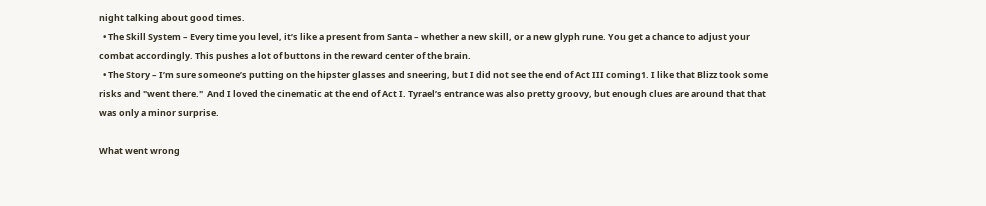night talking about good times.
  • The Skill System – Every time you level, it’s like a present from Santa – whether a new skill, or a new glyph rune. You get a chance to adjust your combat accordingly. This pushes a lot of buttons in the reward center of the brain.
  • The Story – I’m sure someone’s putting on the hipster glasses and sneering, but I did not see the end of Act III coming1. I like that Blizz took some risks and "went there."  And I loved the cinematic at the end of Act I. Tyrael’s entrance was also pretty groovy, but enough clues are around that that was only a minor surprise.

What went wrong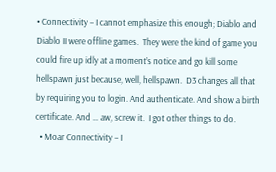• Connectivity – I cannot emphasize this enough; Diablo and Diablo II were offline games.  They were the kind of game you could fire up idly at a moment’s notice and go kill some hellspawn just because, well, hellspawn.  D3 changes all that by requiring you to login. And authenticate. And show a birth certificate. And … aw, screw it.  I got other things to do.
  • Moar Connectivity – I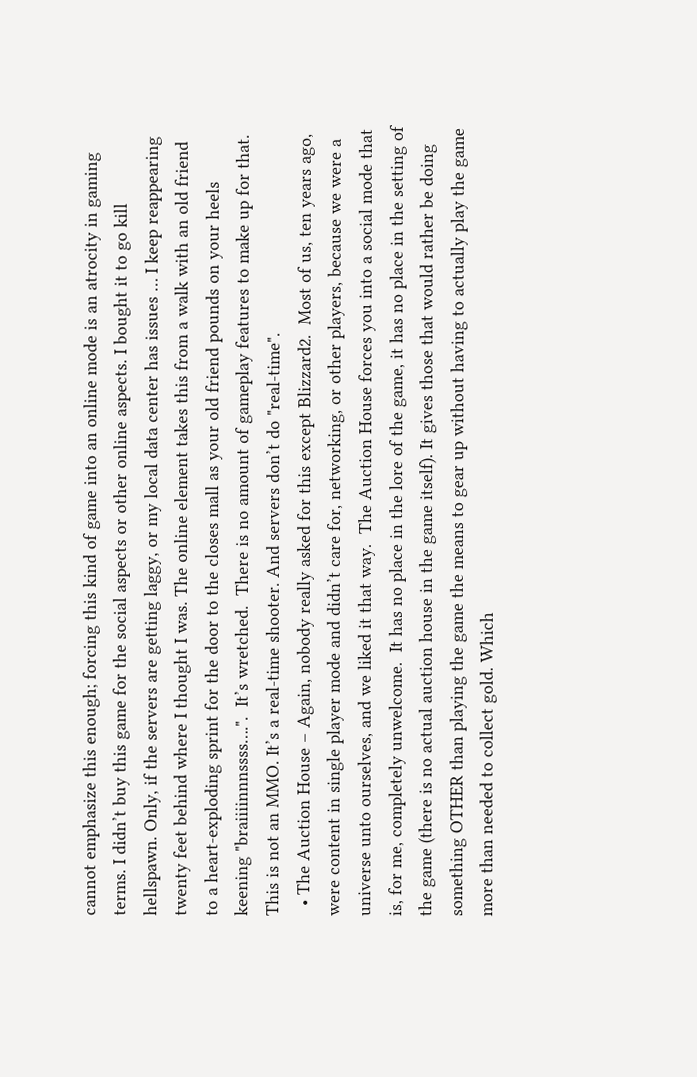cannot emphasize this enough; forcing this kind of game into an online mode is an atrocity in gaming terms. I didn’t buy this game for the social aspects or other online aspects. I bought it to go kill hellspawn. Only, if the servers are getting laggy, or my local data center has issues … I keep reappearing twenty feet behind where I thought I was. The online element takes this from a walk with an old friend to a heart-exploding sprint for the door to the closes mall as your old friend pounds on your heels keening "braiiiinnnssss….".  It’s wretched.  There is no amount of gameplay features to make up for that. This is not an MMO. It’s a real-time shooter. And servers don’t do "real-time".
  • The Auction House – Again, nobody really asked for this except Blizzard2.  Most of us, ten years ago, were content in single player mode and didn’t care for, networking, or other players, because we were a universe unto ourselves, and we liked it that way.  The Auction House forces you into a social mode that is, for me, completely unwelcome.  It has no place in the lore of the game, it has no place in the setting of the game (there is no actual auction house in the game itself). It gives those that would rather be doing something OTHER than playing the game the means to gear up without having to actually play the game more than needed to collect gold. Which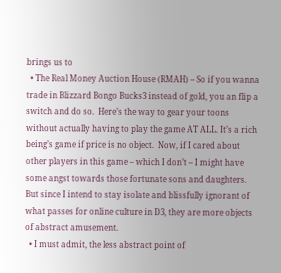brings us to
  • The Real Money Auction House (RMAH) – So if you wanna trade in Blizzard Bongo Bucks3 instead of gold, you an flip a switch and do so.  Here’s the way to gear your toons without actually having to play the game AT ALL. It’s a rich being’s game if price is no object.  Now, if I cared about other players in this game – which I don’t – I might have some angst towards those fortunate sons and daughters. But since I intend to stay isolate and blissfully ignorant of what passes for online culture in D3, they are more objects of abstract amusement.
  • I must admit, the less abstract point of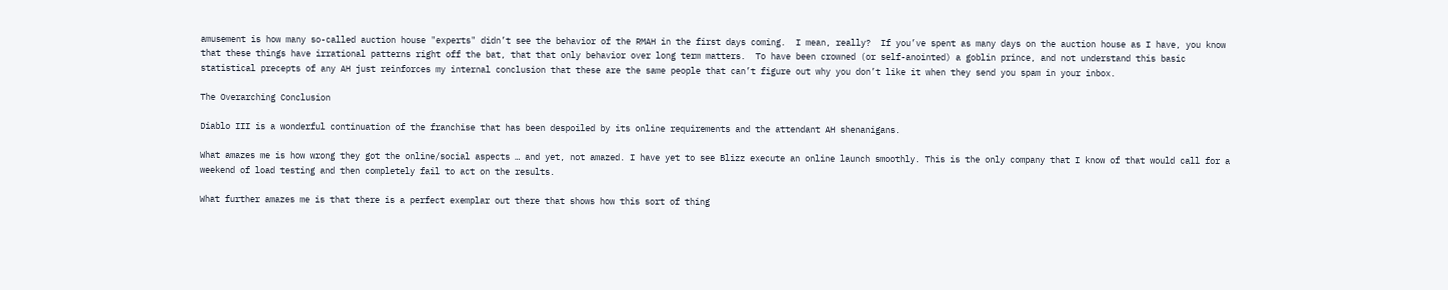amusement is how many so-called auction house "experts" didn’t see the behavior of the RMAH in the first days coming.  I mean, really?  If you’ve spent as many days on the auction house as I have, you know that these things have irrational patterns right off the bat, that that only behavior over long term matters.  To have been crowned (or self-anointed) a goblin prince, and not understand this basic statistical precepts of any AH just reinforces my internal conclusion that these are the same people that can’t figure out why you don’t like it when they send you spam in your inbox.

The Overarching Conclusion

Diablo III is a wonderful continuation of the franchise that has been despoiled by its online requirements and the attendant AH shenanigans.

What amazes me is how wrong they got the online/social aspects … and yet, not amazed. I have yet to see Blizz execute an online launch smoothly. This is the only company that I know of that would call for a weekend of load testing and then completely fail to act on the results.

What further amazes me is that there is a perfect exemplar out there that shows how this sort of thing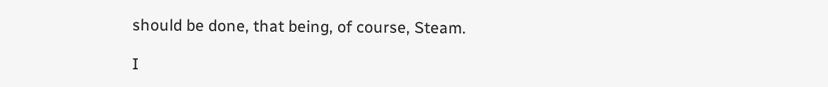should be done, that being, of course, Steam.

I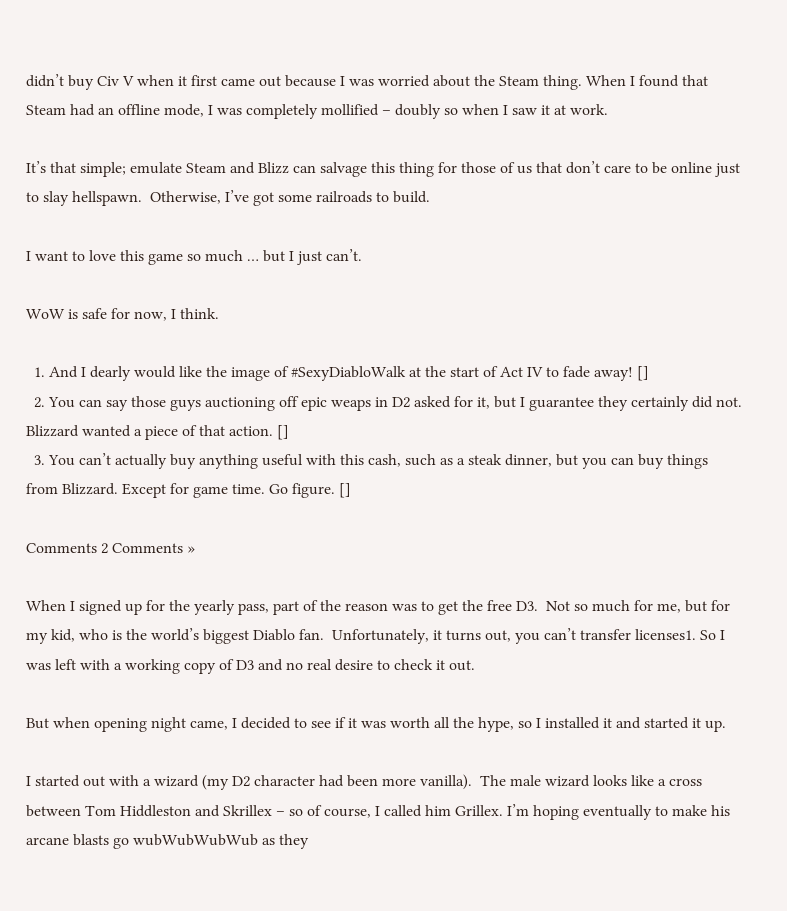didn’t buy Civ V when it first came out because I was worried about the Steam thing. When I found that Steam had an offline mode, I was completely mollified – doubly so when I saw it at work.

It’s that simple; emulate Steam and Blizz can salvage this thing for those of us that don’t care to be online just to slay hellspawn.  Otherwise, I’ve got some railroads to build.

I want to love this game so much … but I just can’t.

WoW is safe for now, I think.

  1. And I dearly would like the image of #SexyDiabloWalk at the start of Act IV to fade away! []
  2. You can say those guys auctioning off epic weaps in D2 asked for it, but I guarantee they certainly did not. Blizzard wanted a piece of that action. []
  3. You can’t actually buy anything useful with this cash, such as a steak dinner, but you can buy things from Blizzard. Except for game time. Go figure. []

Comments 2 Comments »

When I signed up for the yearly pass, part of the reason was to get the free D3.  Not so much for me, but for my kid, who is the world’s biggest Diablo fan.  Unfortunately, it turns out, you can’t transfer licenses1. So I was left with a working copy of D3 and no real desire to check it out.

But when opening night came, I decided to see if it was worth all the hype, so I installed it and started it up.

I started out with a wizard (my D2 character had been more vanilla).  The male wizard looks like a cross between Tom Hiddleston and Skrillex – so of course, I called him Grillex. I’m hoping eventually to make his arcane blasts go wubWubWubWub as they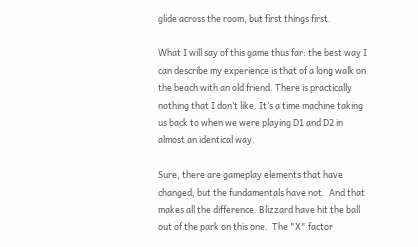glide across the room, but first things first.

What I will say of this game thus far: the best way I can describe my experience is that of a long walk on the beach with an old friend. There is practically nothing that I don’t like. It’s a time machine taking us back to when we were playing D1 and D2 in almost an identical way.

Sure, there are gameplay elements that have changed, but the fundamentals have not.  And that makes all the difference. Blizzard have hit the ball out of the park on this one.  The "X" factor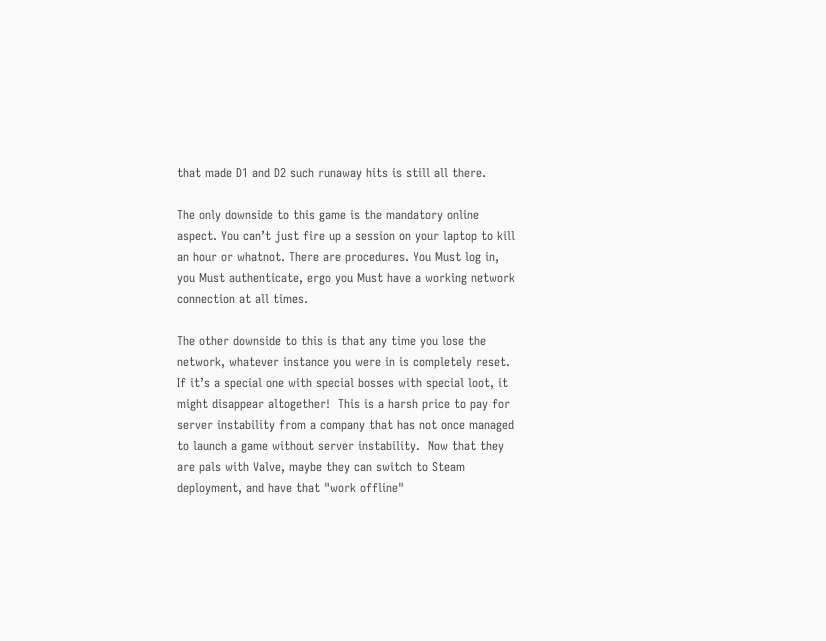that made D1 and D2 such runaway hits is still all there.

The only downside to this game is the mandatory online aspect. You can’t just fire up a session on your laptop to kill an hour or whatnot. There are procedures. You Must log in, you Must authenticate, ergo you Must have a working network connection at all times.

The other downside to this is that any time you lose the network, whatever instance you were in is completely reset. If it’s a special one with special bosses with special loot, it might disappear altogether!  This is a harsh price to pay for server instability from a company that has not once managed to launch a game without server instability.  Now that they are pals with Valve, maybe they can switch to Steam deployment, and have that "work offline"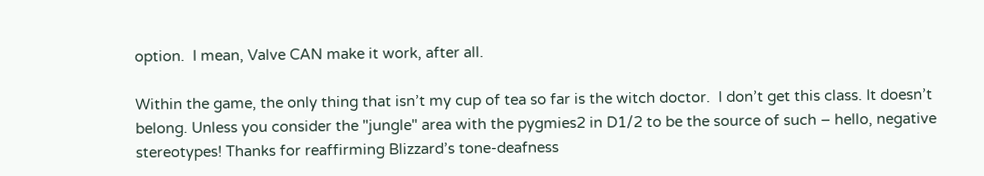option.  I mean, Valve CAN make it work, after all.

Within the game, the only thing that isn’t my cup of tea so far is the witch doctor.  I don’t get this class. It doesn’t belong. Unless you consider the "jungle" area with the pygmies2 in D1/2 to be the source of such – hello, negative stereotypes! Thanks for reaffirming Blizzard’s tone-deafness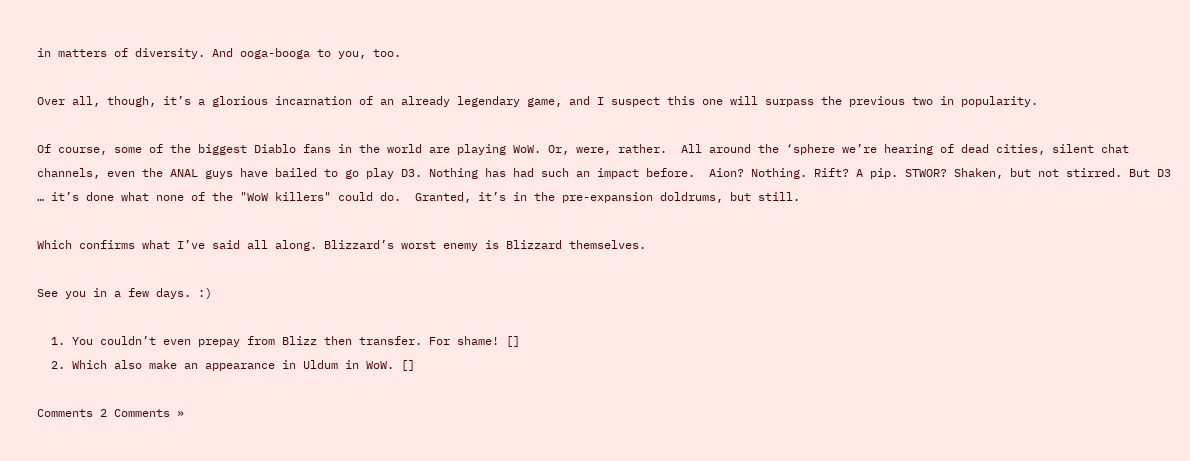in matters of diversity. And ooga-booga to you, too.

Over all, though, it’s a glorious incarnation of an already legendary game, and I suspect this one will surpass the previous two in popularity.

Of course, some of the biggest Diablo fans in the world are playing WoW. Or, were, rather.  All around the ‘sphere we’re hearing of dead cities, silent chat channels, even the ANAL guys have bailed to go play D3. Nothing has had such an impact before.  Aion? Nothing. Rift? A pip. STWOR? Shaken, but not stirred. But D3 … it’s done what none of the "WoW killers" could do.  Granted, it’s in the pre-expansion doldrums, but still.

Which confirms what I’ve said all along. Blizzard’s worst enemy is Blizzard themselves.

See you in a few days. :)

  1. You couldn’t even prepay from Blizz then transfer. For shame! []
  2. Which also make an appearance in Uldum in WoW. []

Comments 2 Comments »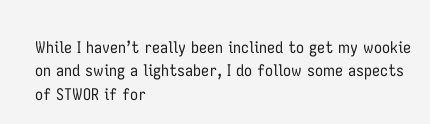While I haven’t really been inclined to get my wookie on and swing a lightsaber, I do follow some aspects of STWOR if for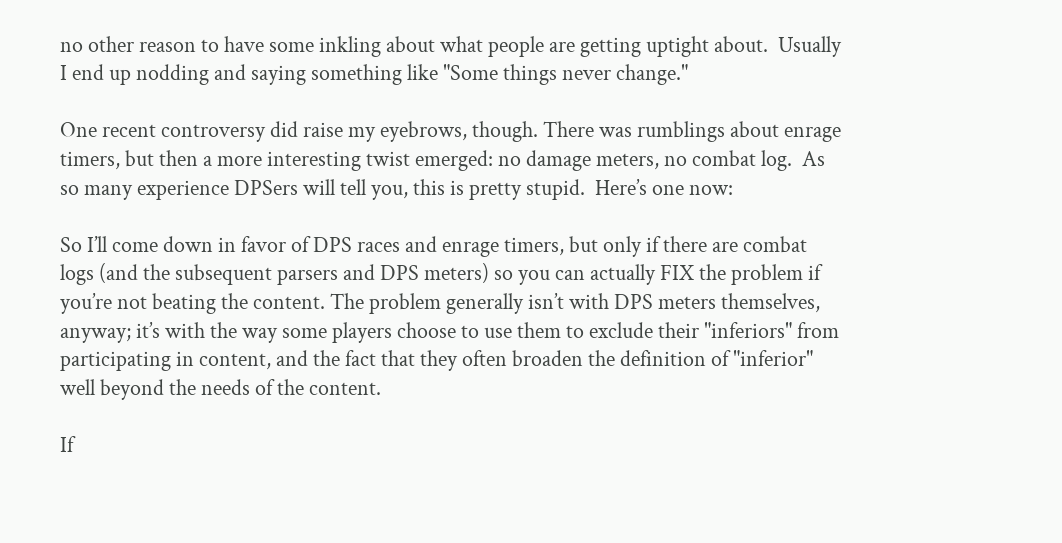no other reason to have some inkling about what people are getting uptight about.  Usually I end up nodding and saying something like "Some things never change."

One recent controversy did raise my eyebrows, though. There was rumblings about enrage timers, but then a more interesting twist emerged: no damage meters, no combat log.  As so many experience DPSers will tell you, this is pretty stupid.  Here’s one now:

So I’ll come down in favor of DPS races and enrage timers, but only if there are combat logs (and the subsequent parsers and DPS meters) so you can actually FIX the problem if you’re not beating the content. The problem generally isn’t with DPS meters themselves, anyway; it’s with the way some players choose to use them to exclude their "inferiors" from participating in content, and the fact that they often broaden the definition of "inferior" well beyond the needs of the content.

If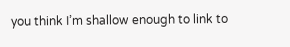you think I’m shallow enough to link to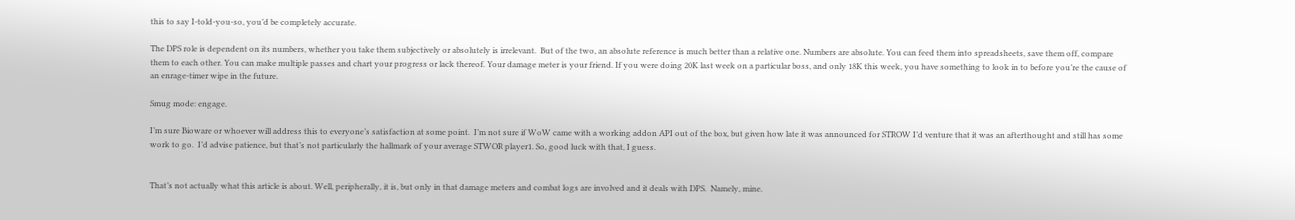this to say I-told-you-so, you’d be completely accurate.

The DPS role is dependent on its numbers, whether you take them subjectively or absolutely is irrelevant.  But of the two, an absolute reference is much better than a relative one. Numbers are absolute. You can feed them into spreadsheets, save them off, compare them to each other. You can make multiple passes and chart your progress or lack thereof. Your damage meter is your friend. If you were doing 20K last week on a particular boss, and only 18K this week, you have something to look in to before you’re the cause of an enrage-timer wipe in the future.

Smug mode: engage.

I’m sure Bioware or whoever will address this to everyone’s satisfaction at some point.  I’m not sure if WoW came with a working addon API out of the box, but given how late it was announced for STROW I’d venture that it was an afterthought and still has some work to go.  I’d advise patience, but that’s not particularly the hallmark of your average STWOR player1. So, good luck with that, I guess.


That’s not actually what this article is about. Well, peripherally, it is, but only in that damage meters and combat logs are involved and it deals with DPS.  Namely, mine.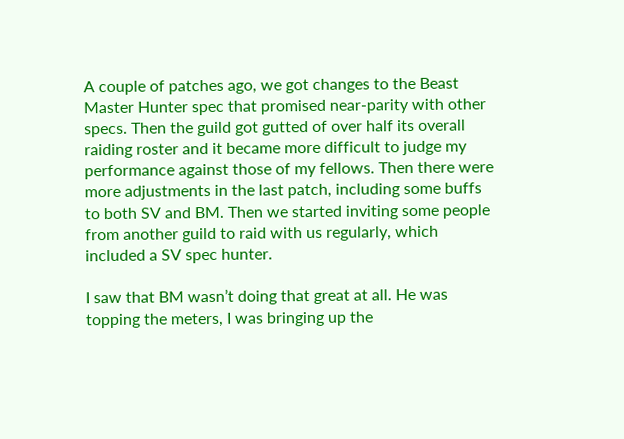A couple of patches ago, we got changes to the Beast Master Hunter spec that promised near-parity with other specs. Then the guild got gutted of over half its overall raiding roster and it became more difficult to judge my performance against those of my fellows. Then there were more adjustments in the last patch, including some buffs to both SV and BM. Then we started inviting some people from another guild to raid with us regularly, which included a SV spec hunter.

I saw that BM wasn’t doing that great at all. He was topping the meters, I was bringing up the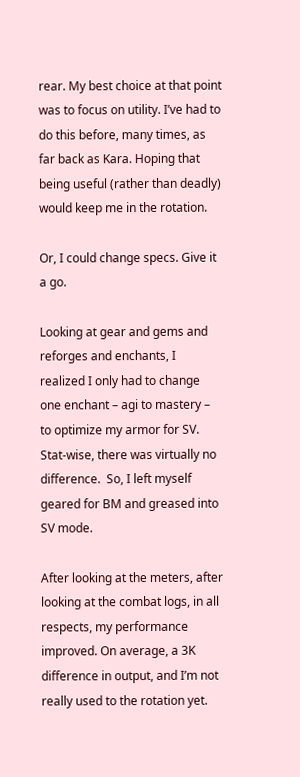rear. My best choice at that point was to focus on utility. I’ve had to do this before, many times, as far back as Kara. Hoping that being useful (rather than deadly) would keep me in the rotation.

Or, I could change specs. Give it a go.

Looking at gear and gems and reforges and enchants, I realized I only had to change one enchant – agi to mastery – to optimize my armor for SV.  Stat-wise, there was virtually no difference.  So, I left myself geared for BM and greased into SV mode.

After looking at the meters, after looking at the combat logs, in all respects, my performance improved. On average, a 3K difference in output, and I’m not really used to the rotation yet.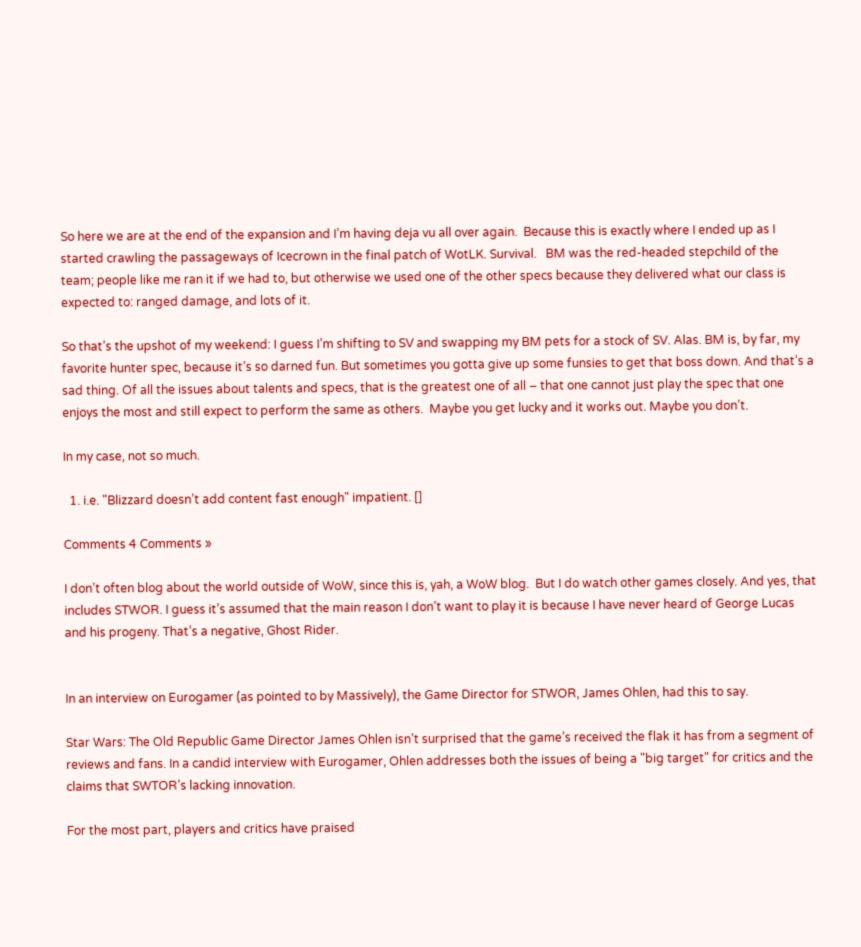So here we are at the end of the expansion and I’m having deja vu all over again.  Because this is exactly where I ended up as I started crawling the passageways of Icecrown in the final patch of WotLK. Survival.   BM was the red-headed stepchild of the team; people like me ran it if we had to, but otherwise we used one of the other specs because they delivered what our class is expected to: ranged damage, and lots of it.

So that’s the upshot of my weekend: I guess I’m shifting to SV and swapping my BM pets for a stock of SV. Alas. BM is, by far, my favorite hunter spec, because it’s so darned fun. But sometimes you gotta give up some funsies to get that boss down. And that’s a sad thing. Of all the issues about talents and specs, that is the greatest one of all – that one cannot just play the spec that one enjoys the most and still expect to perform the same as others.  Maybe you get lucky and it works out. Maybe you don’t.

In my case, not so much.

  1. i.e. "Blizzard doesn’t add content fast enough" impatient. []

Comments 4 Comments »

I don’t often blog about the world outside of WoW, since this is, yah, a WoW blog.  But I do watch other games closely. And yes, that includes STWOR. I guess it’s assumed that the main reason I don’t want to play it is because I have never heard of George Lucas and his progeny. That’s a negative, Ghost Rider.


In an interview on Eurogamer (as pointed to by Massively), the Game Director for STWOR, James Ohlen, had this to say.

Star Wars: The Old Republic Game Director James Ohlen isn’t surprised that the game’s received the flak it has from a segment of reviews and fans. In a candid interview with Eurogamer, Ohlen addresses both the issues of being a "big target" for critics and the claims that SWTOR’s lacking innovation.

For the most part, players and critics have praised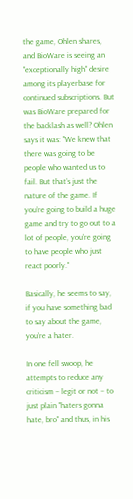the game, Ohlen shares, and BioWare is seeing an "exceptionally high" desire among its playerbase for continued subscriptions. But was BioWare prepared for the backlash as well? Ohlen says it was: "We knew that there was going to be people who wanted us to fail. But that’s just the nature of the game. If you’re going to build a huge game and try to go out to a lot of people, you’re going to have people who just react poorly."

Basically, he seems to say, if you have something bad to say about the game, you’re a hater.

In one fell swoop, he attempts to reduce any criticism – legit or not – to just plain "haters gonna hate, bro" and thus, in his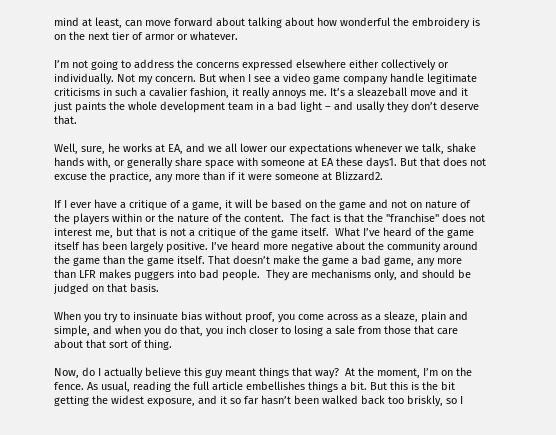mind at least, can move forward about talking about how wonderful the embroidery is on the next tier of armor or whatever.

I’m not going to address the concerns expressed elsewhere either collectively or individually. Not my concern. But when I see a video game company handle legitimate criticisms in such a cavalier fashion, it really annoys me. It’s a sleazeball move and it just paints the whole development team in a bad light – and usally they don’t deserve that.

Well, sure, he works at EA, and we all lower our expectations whenever we talk, shake hands with, or generally share space with someone at EA these days1. But that does not excuse the practice, any more than if it were someone at Blizzard2.

If I ever have a critique of a game, it will be based on the game and not on nature of the players within or the nature of the content.  The fact is that the "franchise" does not interest me, but that is not a critique of the game itself.  What I’ve heard of the game itself has been largely positive. I’ve heard more negative about the community around the game than the game itself. That doesn’t make the game a bad game, any more than LFR makes puggers into bad people.  They are mechanisms only, and should be judged on that basis.

When you try to insinuate bias without proof, you come across as a sleaze, plain and simple, and when you do that, you inch closer to losing a sale from those that care about that sort of thing.

Now, do I actually believe this guy meant things that way?  At the moment, I’m on the fence. As usual, reading the full article embellishes things a bit. But this is the bit getting the widest exposure, and it so far hasn’t been walked back too briskly, so I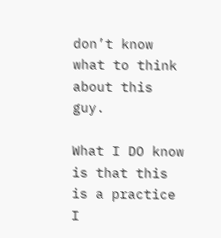don’t know what to think about this guy.

What I DO know is that this is a practice I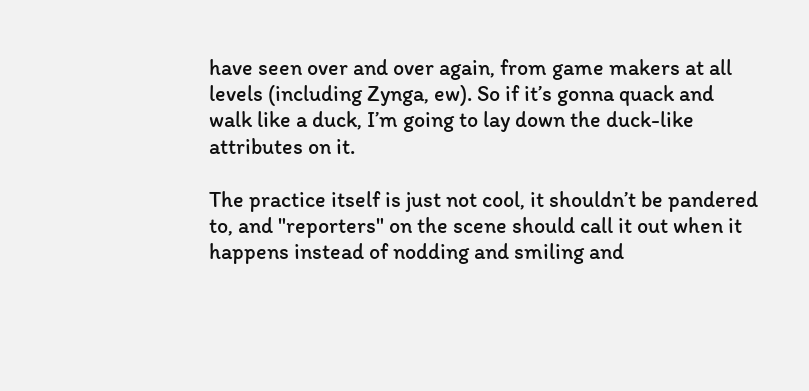have seen over and over again, from game makers at all levels (including Zynga, ew). So if it’s gonna quack and walk like a duck, I’m going to lay down the duck-like attributes on it.

The practice itself is just not cool, it shouldn’t be pandered to, and "reporters" on the scene should call it out when it happens instead of nodding and smiling and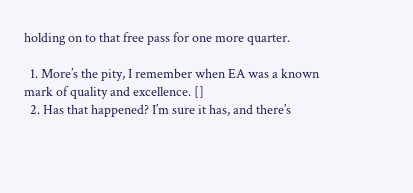holding on to that free pass for one more quarter.

  1. More’s the pity, I remember when EA was a known mark of quality and excellence. []
  2. Has that happened? I’m sure it has, and there’s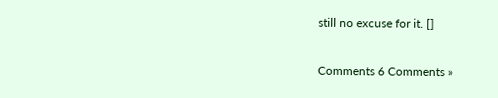still no excuse for it. []

Comments 6 Comments »